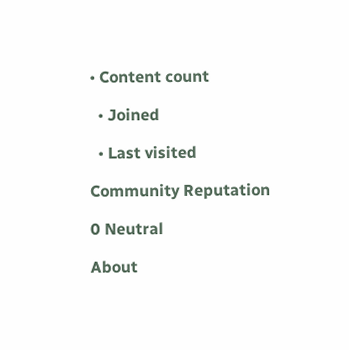• Content count

  • Joined

  • Last visited

Community Reputation

0 Neutral

About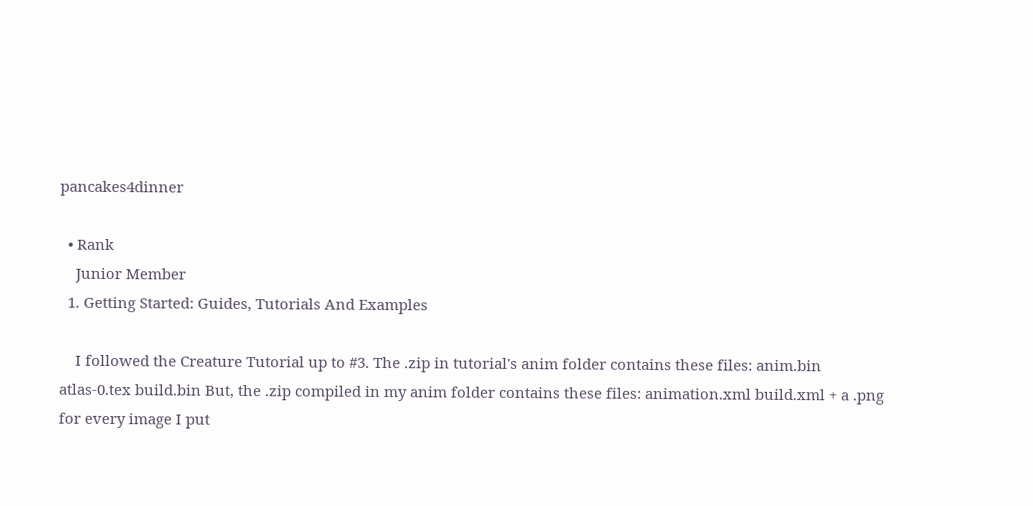pancakes4dinner

  • Rank
    Junior Member
  1. Getting Started: Guides, Tutorials And Examples

    I followed the Creature Tutorial up to #3. The .zip in tutorial's anim folder contains these files: anim.bin atlas-0.tex build.bin But, the .zip compiled in my anim folder contains these files: animation.xml build.xml + a .png for every image I put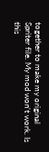together to make my original Spriter file. My mod won't work. Is this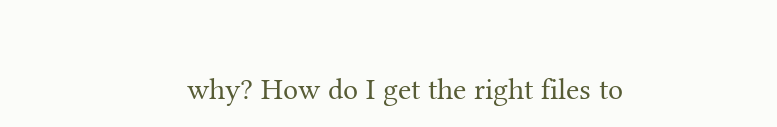why? How do I get the right files to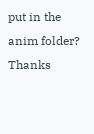put in the anim folder? Thanks